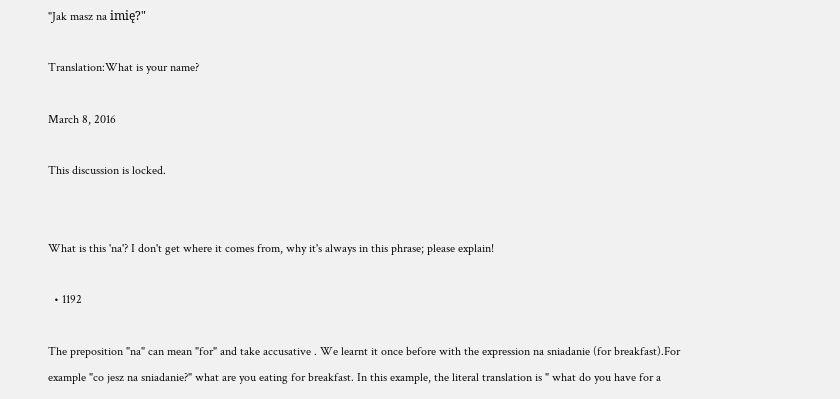"Jak masz na imię?"

Translation:What is your name?

March 8, 2016

This discussion is locked.


What is this 'na'? I don't get where it comes from, why it's always in this phrase; please explain!

  • 1192

The preposition "na" can mean "for" and take accusative . We learnt it once before with the expression na sniadanie (for breakfast).For example "co jesz na sniadanie?" what are you eating for breakfast. In this example, the literal translation is " what do you have for a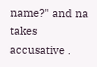name?" and na takes accusative .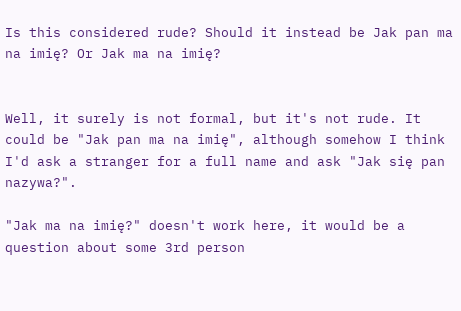Is this considered rude? Should it instead be Jak pan ma na imię? Or Jak ma na imię?


Well, it surely is not formal, but it's not rude. It could be "Jak pan ma na imię", although somehow I think I'd ask a stranger for a full name and ask "Jak się pan nazywa?".

"Jak ma na imię?" doesn't work here, it would be a question about some 3rd person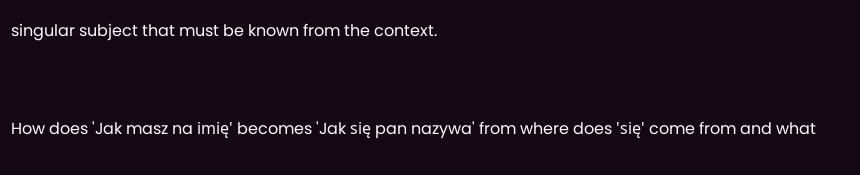singular subject that must be known from the context.


How does 'Jak masz na imię' becomes 'Jak się pan nazywa' from where does 'się' come from and what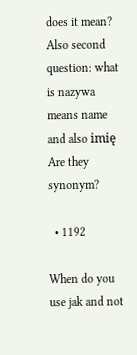does it mean? Also second question: what is nazywa means name and also imię Are they synonym?

  • 1192

When do you use jak and not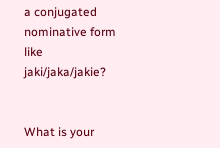a conjugated nominative form like jaki/jaka/jakie?


What is your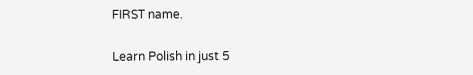FIRST name.

Learn Polish in just 5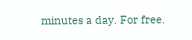minutes a day. For free.